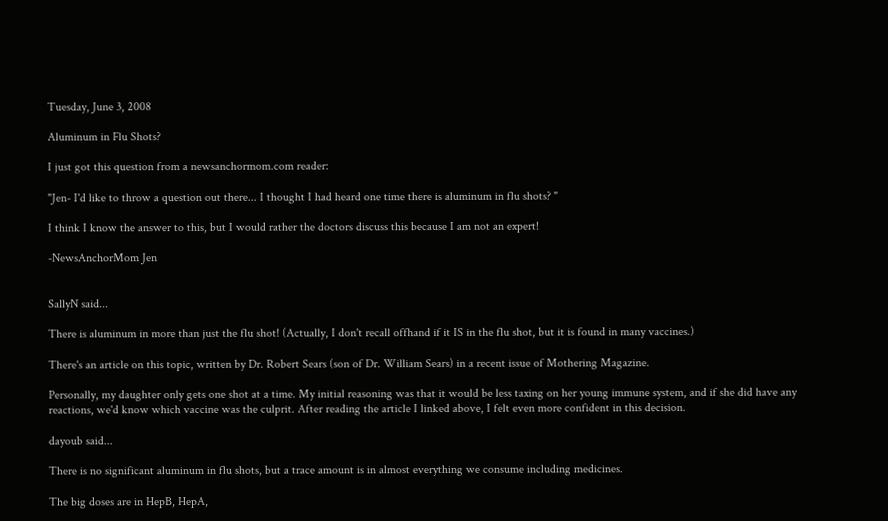Tuesday, June 3, 2008

Aluminum in Flu Shots?

I just got this question from a newsanchormom.com reader:

"Jen- I'd like to throw a question out there... I thought I had heard one time there is aluminum in flu shots? "

I think I know the answer to this, but I would rather the doctors discuss this because I am not an expert!

-NewsAnchorMom Jen


SallyN said...

There is aluminum in more than just the flu shot! (Actually, I don't recall offhand if it IS in the flu shot, but it is found in many vaccines.)

There's an article on this topic, written by Dr. Robert Sears (son of Dr. William Sears) in a recent issue of Mothering Magazine.

Personally, my daughter only gets one shot at a time. My initial reasoning was that it would be less taxing on her young immune system, and if she did have any reactions, we'd know which vaccine was the culprit. After reading the article I linked above, I felt even more confident in this decision.

dayoub said...

There is no significant aluminum in flu shots, but a trace amount is in almost everything we consume including medicines.

The big doses are in HepB, HepA,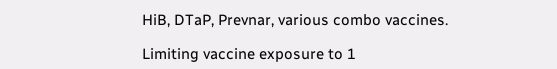HiB, DTaP, Prevnar, various combo vaccines.

Limiting vaccine exposure to 1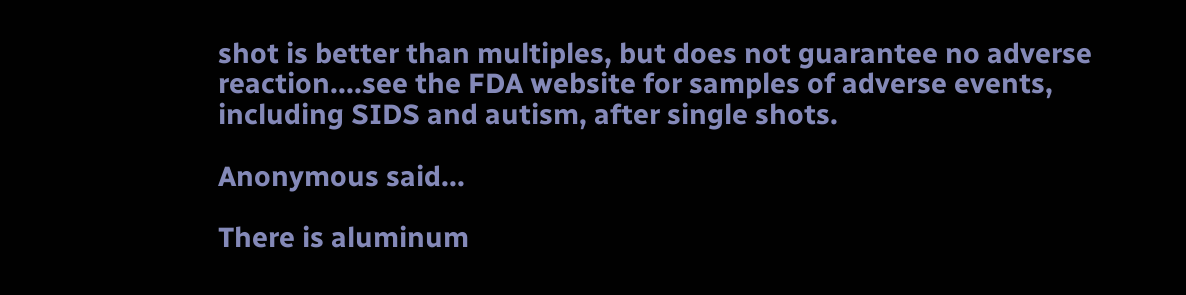shot is better than multiples, but does not guarantee no adverse reaction....see the FDA website for samples of adverse events, including SIDS and autism, after single shots.

Anonymous said...

There is aluminum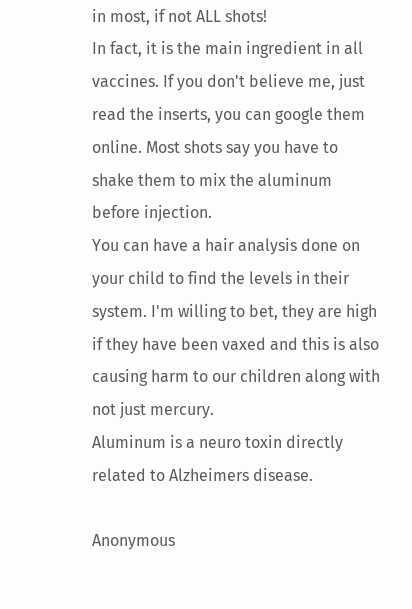in most, if not ALL shots!
In fact, it is the main ingredient in all vaccines. If you don't believe me, just read the inserts, you can google them online. Most shots say you have to shake them to mix the aluminum before injection.
You can have a hair analysis done on your child to find the levels in their system. I'm willing to bet, they are high if they have been vaxed and this is also causing harm to our children along with not just mercury.
Aluminum is a neuro toxin directly related to Alzheimers disease.

Anonymous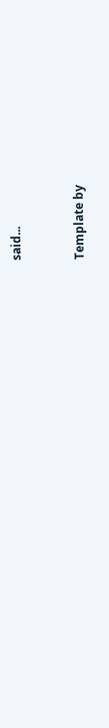said...


Template by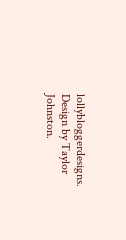lollybloggerdesigns. Design by Taylor Johnston.